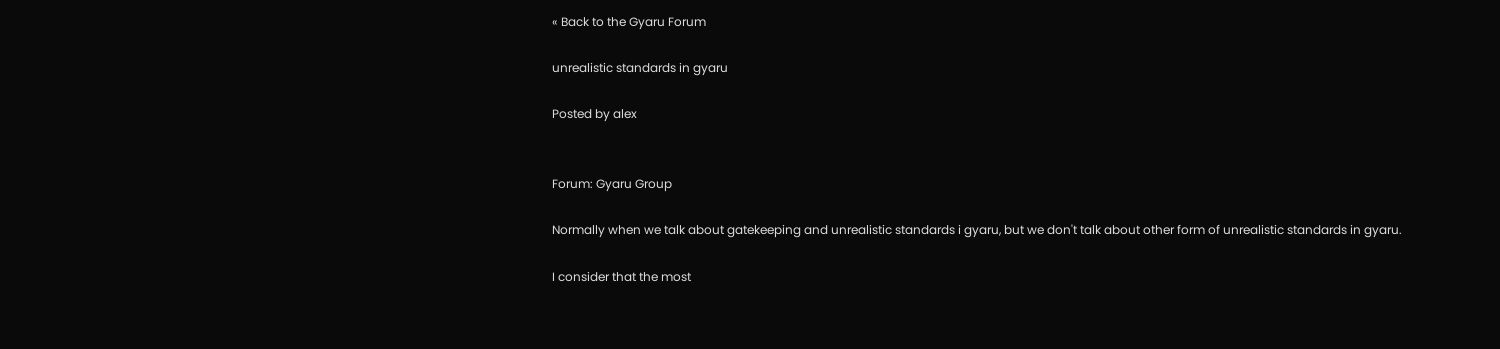« Back to the Gyaru Forum

unrealistic standards in gyaru

Posted by alex


Forum: Gyaru Group

Normally when we talk about gatekeeping and unrealistic standards i gyaru, but we don't talk about other form of unrealistic standards in gyaru.

I consider that the most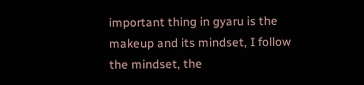important thing in gyaru is the makeup and its mindset, I follow the mindset, the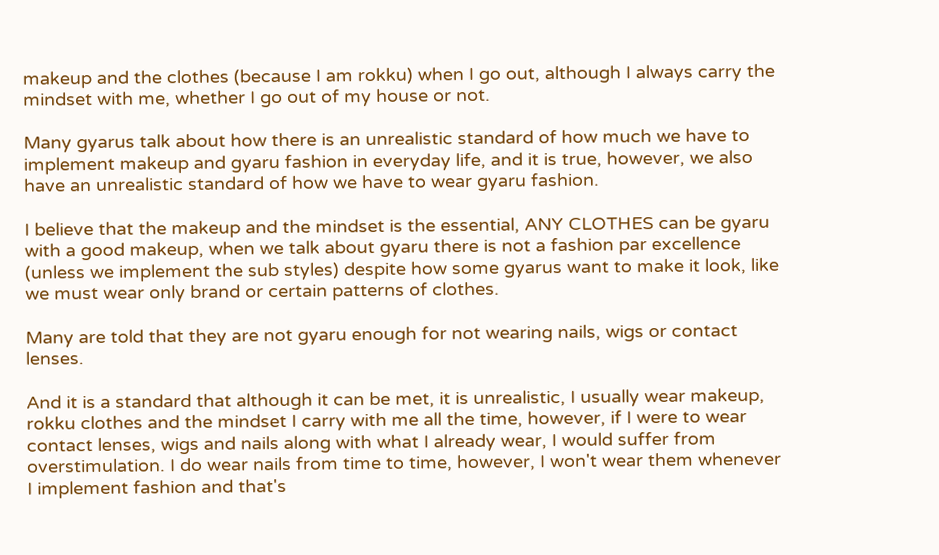makeup and the clothes (because I am rokku) when I go out, although I always carry the mindset with me, whether I go out of my house or not.

Many gyarus talk about how there is an unrealistic standard of how much we have to implement makeup and gyaru fashion in everyday life, and it is true, however, we also have an unrealistic standard of how we have to wear gyaru fashion.

I believe that the makeup and the mindset is the essential, ANY CLOTHES can be gyaru with a good makeup, when we talk about gyaru there is not a fashion par excellence (unless we implement the sub styles) despite how some gyarus want to make it look, like we must wear only brand or certain patterns of clothes.

Many are told that they are not gyaru enough for not wearing nails, wigs or contact lenses.

And it is a standard that although it can be met, it is unrealistic, I usually wear makeup, rokku clothes and the mindset I carry with me all the time, however, if I were to wear contact lenses, wigs and nails along with what I already wear, I would suffer from overstimulation. I do wear nails from time to time, however, I won't wear them whenever I implement fashion and that's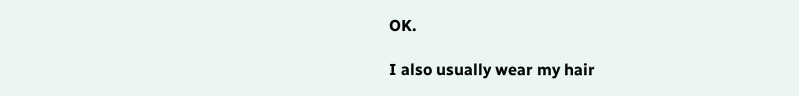OK.

I also usually wear my hair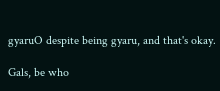gyaruO despite being gyaru, and that's okay.

Gals, be who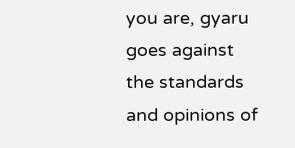you are, gyaru goes against the standards and opinions of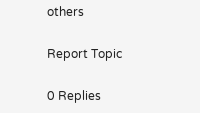others

Report Topic

0 Replies